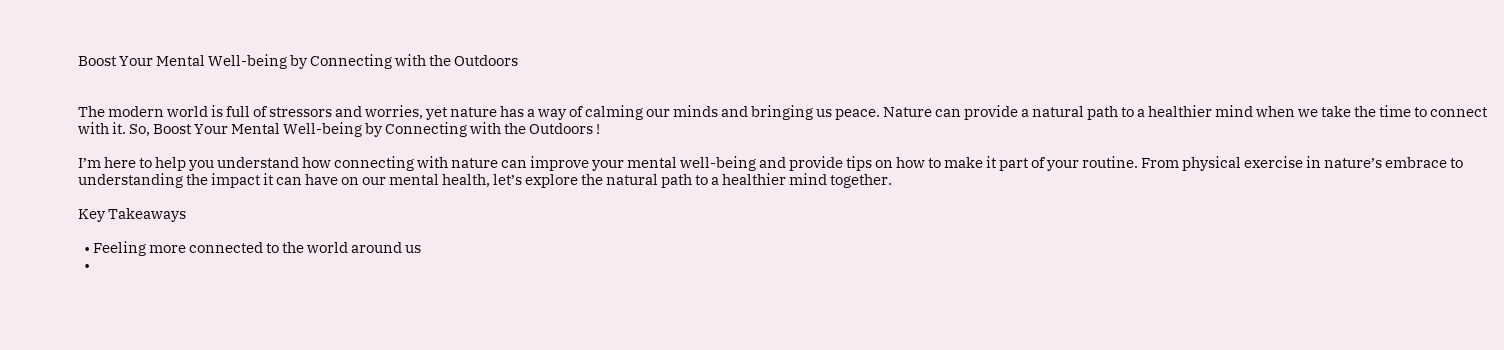Boost Your Mental Well-being by Connecting with the Outdoors


The modern world is full of stressors and worries, yet nature has a way of calming our minds and bringing us peace. Nature can provide a natural path to a healthier mind when we take the time to connect with it. So, Boost Your Mental Well-being by Connecting with the Outdoors !

I’m here to help you understand how connecting with nature can improve your mental well-being and provide tips on how to make it part of your routine. From physical exercise in nature’s embrace to understanding the impact it can have on our mental health, let’s explore the natural path to a healthier mind together.

Key Takeaways

  • Feeling more connected to the world around us
  •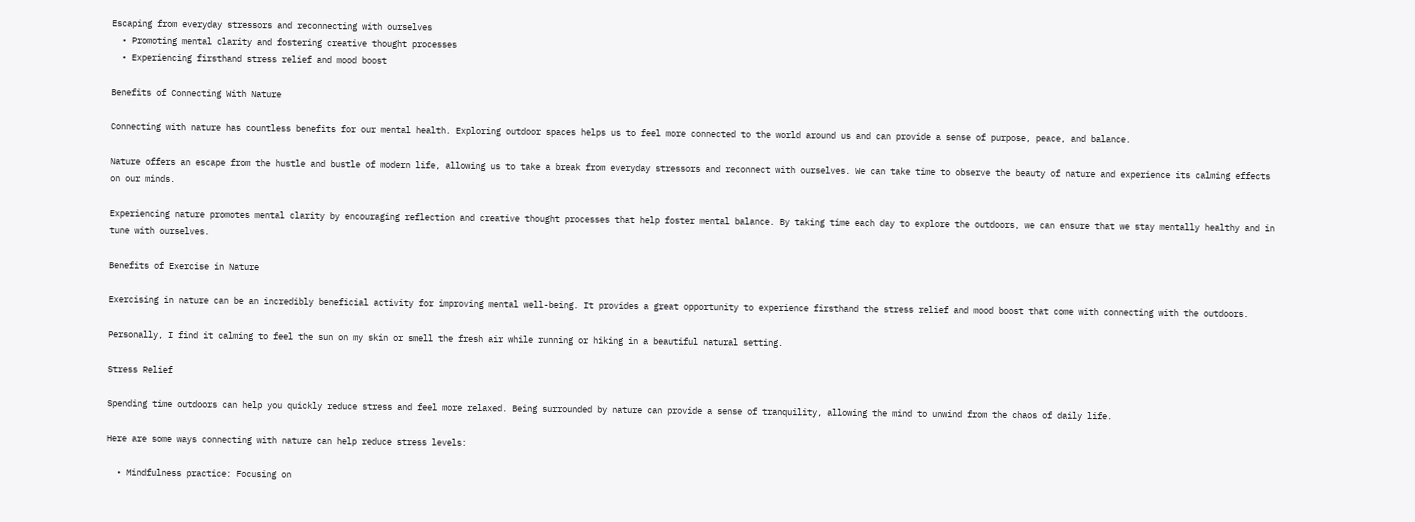Escaping from everyday stressors and reconnecting with ourselves
  • Promoting mental clarity and fostering creative thought processes
  • Experiencing firsthand stress relief and mood boost

Benefits of Connecting With Nature

Connecting with nature has countless benefits for our mental health. Exploring outdoor spaces helps us to feel more connected to the world around us and can provide a sense of purpose, peace, and balance.

Nature offers an escape from the hustle and bustle of modern life, allowing us to take a break from everyday stressors and reconnect with ourselves. We can take time to observe the beauty of nature and experience its calming effects on our minds.

Experiencing nature promotes mental clarity by encouraging reflection and creative thought processes that help foster mental balance. By taking time each day to explore the outdoors, we can ensure that we stay mentally healthy and in tune with ourselves.

Benefits of Exercise in Nature

Exercising in nature can be an incredibly beneficial activity for improving mental well-being. It provides a great opportunity to experience firsthand the stress relief and mood boost that come with connecting with the outdoors.

Personally, I find it calming to feel the sun on my skin or smell the fresh air while running or hiking in a beautiful natural setting.

Stress Relief

Spending time outdoors can help you quickly reduce stress and feel more relaxed. Being surrounded by nature can provide a sense of tranquility, allowing the mind to unwind from the chaos of daily life.

Here are some ways connecting with nature can help reduce stress levels:

  • Mindfulness practice: Focusing on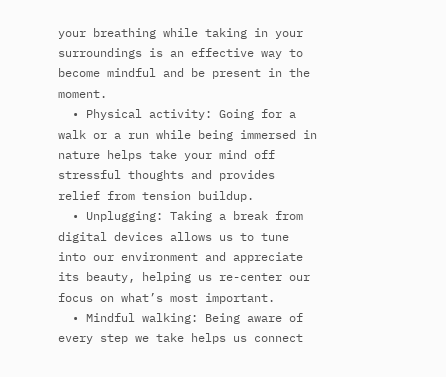your breathing while taking in your surroundings is an effective way to become mindful and be present in the moment.
  • Physical activity: Going for a walk or a run while being immersed in nature helps take your mind off stressful thoughts and provides relief from tension buildup.
  • Unplugging: Taking a break from digital devices allows us to tune into our environment and appreciate its beauty, helping us re-center our focus on what’s most important.
  • Mindful walking: Being aware of every step we take helps us connect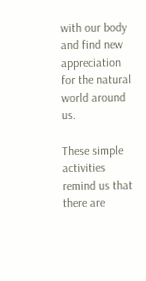with our body and find new appreciation for the natural world around us.

These simple activities remind us that there are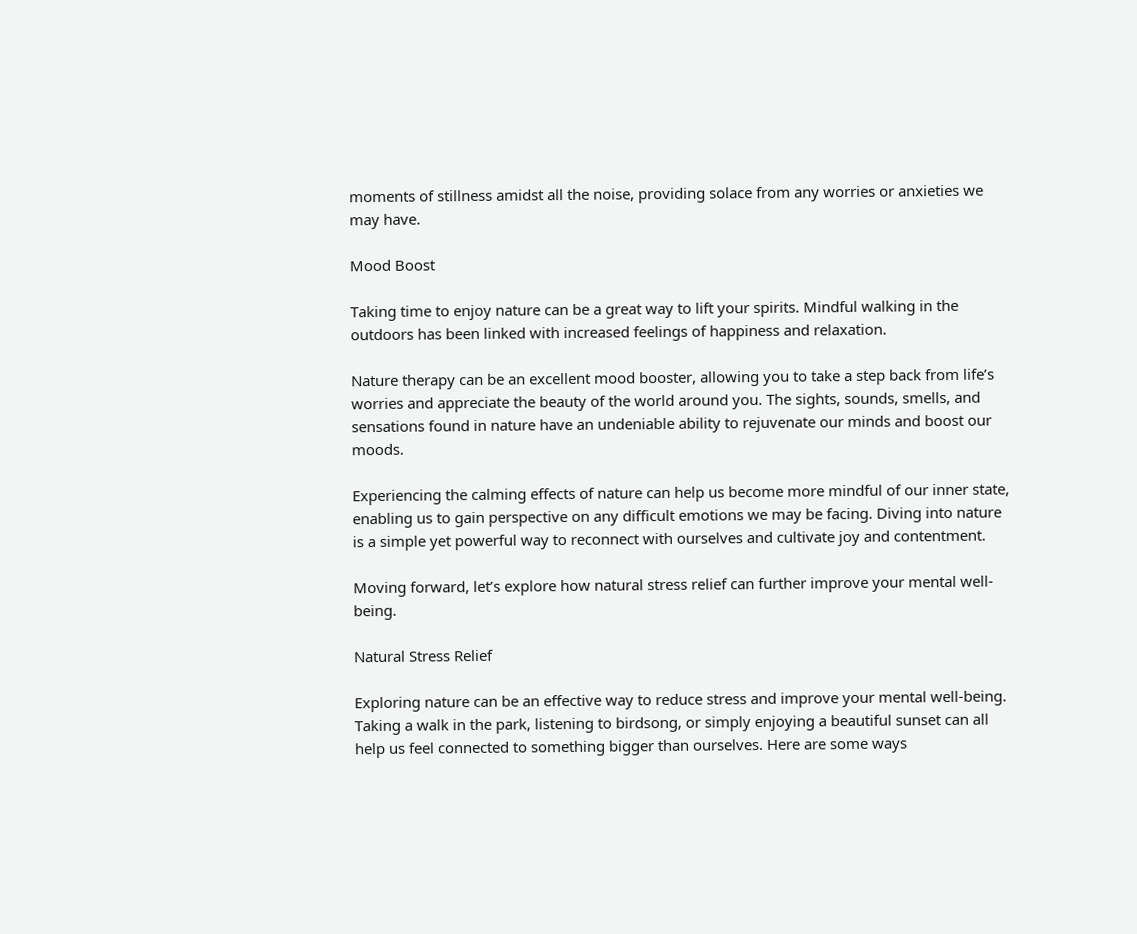moments of stillness amidst all the noise, providing solace from any worries or anxieties we may have.

Mood Boost

Taking time to enjoy nature can be a great way to lift your spirits. Mindful walking in the outdoors has been linked with increased feelings of happiness and relaxation.

Nature therapy can be an excellent mood booster, allowing you to take a step back from life’s worries and appreciate the beauty of the world around you. The sights, sounds, smells, and sensations found in nature have an undeniable ability to rejuvenate our minds and boost our moods.

Experiencing the calming effects of nature can help us become more mindful of our inner state, enabling us to gain perspective on any difficult emotions we may be facing. Diving into nature is a simple yet powerful way to reconnect with ourselves and cultivate joy and contentment.

Moving forward, let’s explore how natural stress relief can further improve your mental well-being.

Natural Stress Relief

Exploring nature can be an effective way to reduce stress and improve your mental well-being. Taking a walk in the park, listening to birdsong, or simply enjoying a beautiful sunset can all help us feel connected to something bigger than ourselves. Here are some ways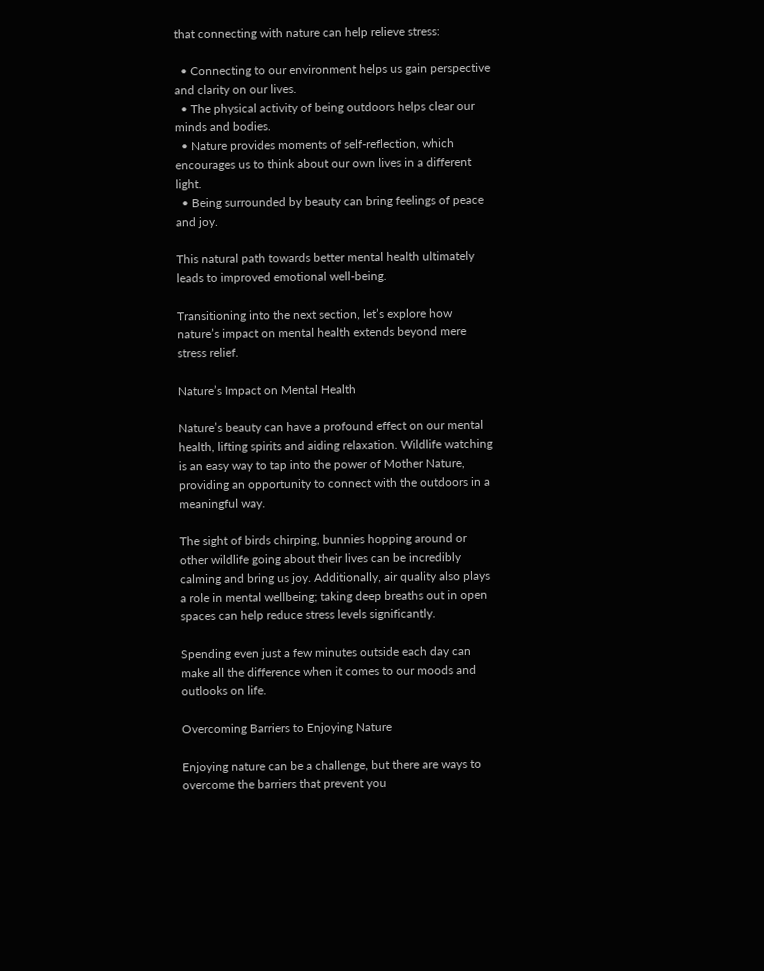that connecting with nature can help relieve stress:

  • Connecting to our environment helps us gain perspective and clarity on our lives.
  • The physical activity of being outdoors helps clear our minds and bodies.
  • Nature provides moments of self-reflection, which encourages us to think about our own lives in a different light.
  • Being surrounded by beauty can bring feelings of peace and joy.

This natural path towards better mental health ultimately leads to improved emotional well-being.

Transitioning into the next section, let’s explore how nature’s impact on mental health extends beyond mere stress relief.

Nature’s Impact on Mental Health

Nature’s beauty can have a profound effect on our mental health, lifting spirits and aiding relaxation. Wildlife watching is an easy way to tap into the power of Mother Nature, providing an opportunity to connect with the outdoors in a meaningful way.

The sight of birds chirping, bunnies hopping around or other wildlife going about their lives can be incredibly calming and bring us joy. Additionally, air quality also plays a role in mental wellbeing; taking deep breaths out in open spaces can help reduce stress levels significantly.

Spending even just a few minutes outside each day can make all the difference when it comes to our moods and outlooks on life.

Overcoming Barriers to Enjoying Nature

Enjoying nature can be a challenge, but there are ways to overcome the barriers that prevent you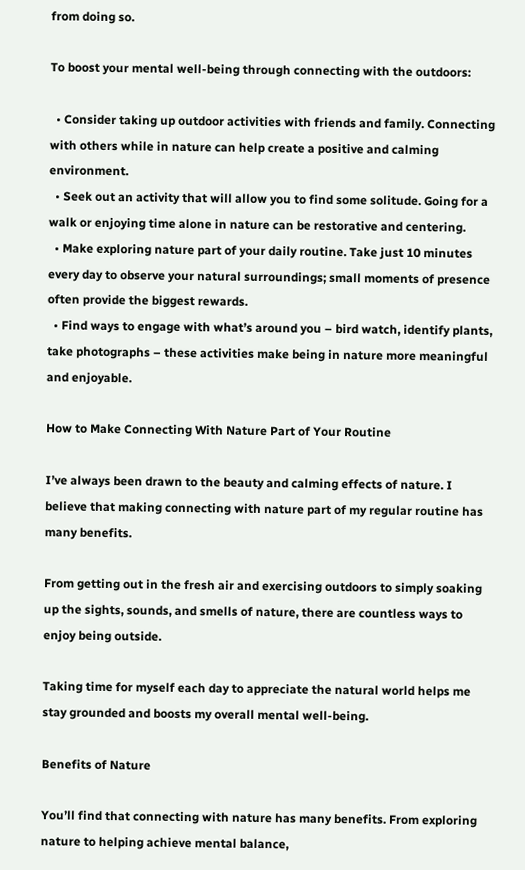from doing so.

To boost your mental well-being through connecting with the outdoors:

  • Consider taking up outdoor activities with friends and family. Connecting with others while in nature can help create a positive and calming environment.
  • Seek out an activity that will allow you to find some solitude. Going for a walk or enjoying time alone in nature can be restorative and centering.
  • Make exploring nature part of your daily routine. Take just 10 minutes every day to observe your natural surroundings; small moments of presence often provide the biggest rewards.
  • Find ways to engage with what’s around you – bird watch, identify plants, take photographs – these activities make being in nature more meaningful and enjoyable.

How to Make Connecting With Nature Part of Your Routine

I’ve always been drawn to the beauty and calming effects of nature. I believe that making connecting with nature part of my regular routine has many benefits.

From getting out in the fresh air and exercising outdoors to simply soaking up the sights, sounds, and smells of nature, there are countless ways to enjoy being outside.

Taking time for myself each day to appreciate the natural world helps me stay grounded and boosts my overall mental well-being.

Benefits of Nature

You’ll find that connecting with nature has many benefits. From exploring nature to helping achieve mental balance,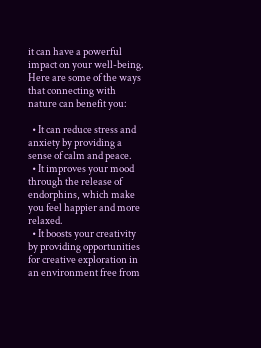it can have a powerful impact on your well-being. Here are some of the ways that connecting with nature can benefit you:

  • It can reduce stress and anxiety by providing a sense of calm and peace.
  • It improves your mood through the release of endorphins, which make you feel happier and more relaxed.
  • It boosts your creativity by providing opportunities for creative exploration in an environment free from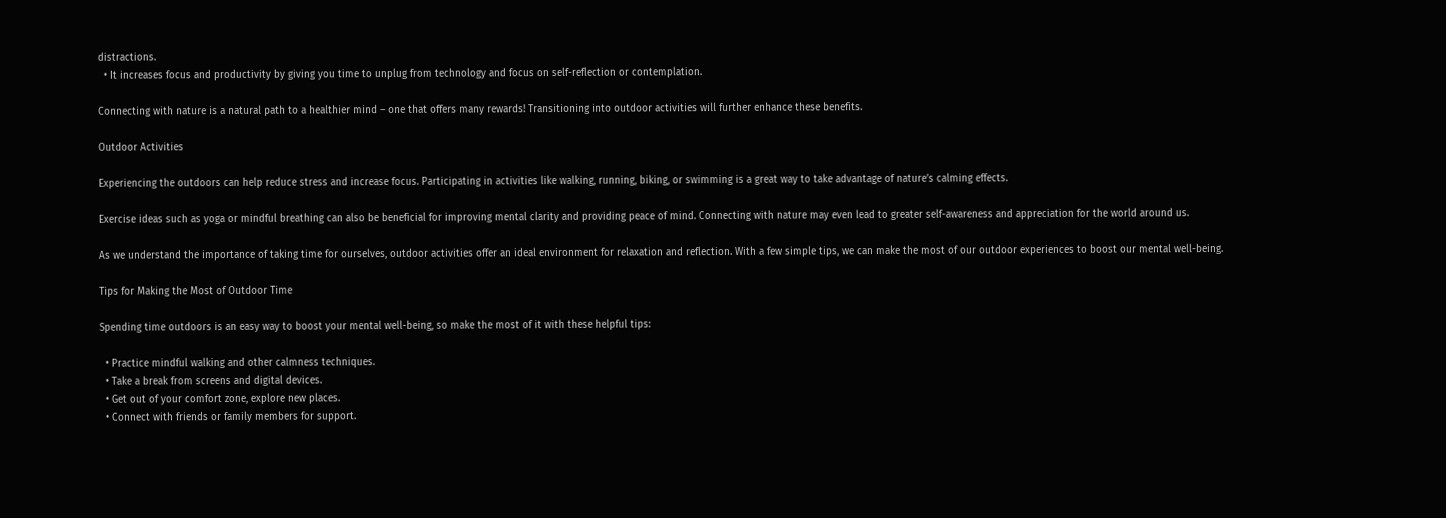distractions.
  • It increases focus and productivity by giving you time to unplug from technology and focus on self-reflection or contemplation.

Connecting with nature is a natural path to a healthier mind – one that offers many rewards! Transitioning into outdoor activities will further enhance these benefits.

Outdoor Activities

Experiencing the outdoors can help reduce stress and increase focus. Participating in activities like walking, running, biking, or swimming is a great way to take advantage of nature’s calming effects.

Exercise ideas such as yoga or mindful breathing can also be beneficial for improving mental clarity and providing peace of mind. Connecting with nature may even lead to greater self-awareness and appreciation for the world around us.

As we understand the importance of taking time for ourselves, outdoor activities offer an ideal environment for relaxation and reflection. With a few simple tips, we can make the most of our outdoor experiences to boost our mental well-being.

Tips for Making the Most of Outdoor Time

Spending time outdoors is an easy way to boost your mental well-being, so make the most of it with these helpful tips:

  • Practice mindful walking and other calmness techniques.
  • Take a break from screens and digital devices.
  • Get out of your comfort zone, explore new places.
  • Connect with friends or family members for support.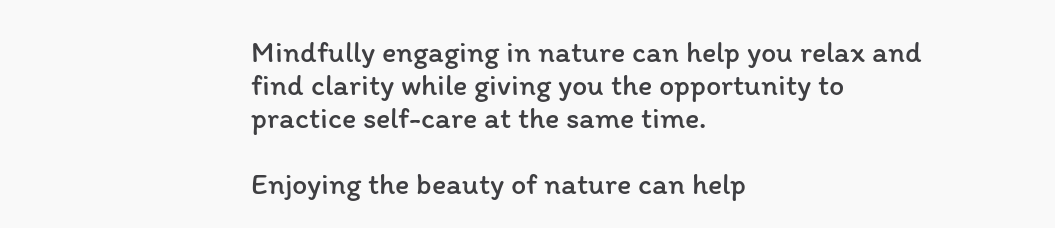Mindfully engaging in nature can help you relax and find clarity while giving you the opportunity to practice self-care at the same time.

Enjoying the beauty of nature can help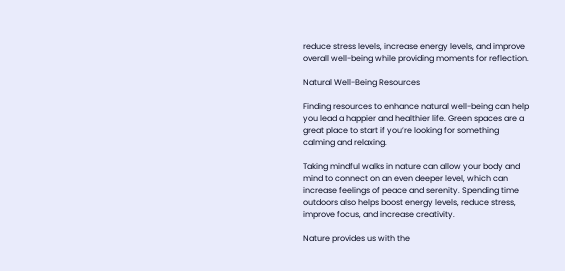reduce stress levels, increase energy levels, and improve overall well-being while providing moments for reflection.

Natural Well-Being Resources

Finding resources to enhance natural well-being can help you lead a happier and healthier life. Green spaces are a great place to start if you’re looking for something calming and relaxing.

Taking mindful walks in nature can allow your body and mind to connect on an even deeper level, which can increase feelings of peace and serenity. Spending time outdoors also helps boost energy levels, reduce stress, improve focus, and increase creativity.

Nature provides us with the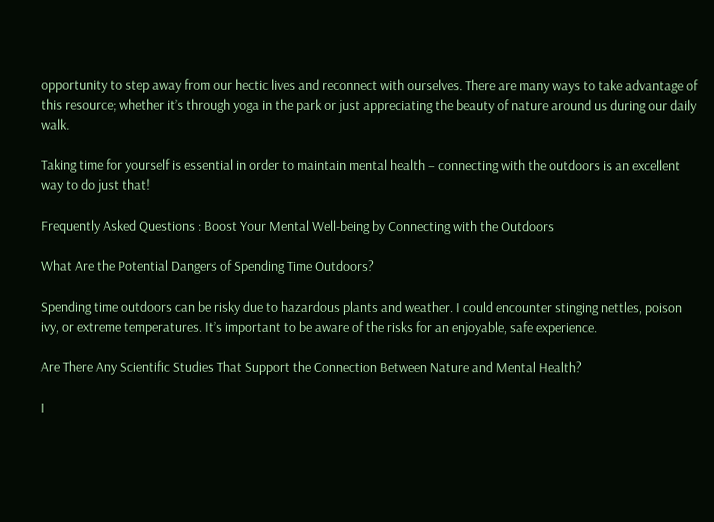opportunity to step away from our hectic lives and reconnect with ourselves. There are many ways to take advantage of this resource; whether it’s through yoga in the park or just appreciating the beauty of nature around us during our daily walk.

Taking time for yourself is essential in order to maintain mental health – connecting with the outdoors is an excellent way to do just that!

Frequently Asked Questions : Boost Your Mental Well-being by Connecting with the Outdoors

What Are the Potential Dangers of Spending Time Outdoors?

Spending time outdoors can be risky due to hazardous plants and weather. I could encounter stinging nettles, poison ivy, or extreme temperatures. It’s important to be aware of the risks for an enjoyable, safe experience.

Are There Any Scientific Studies That Support the Connection Between Nature and Mental Health?

I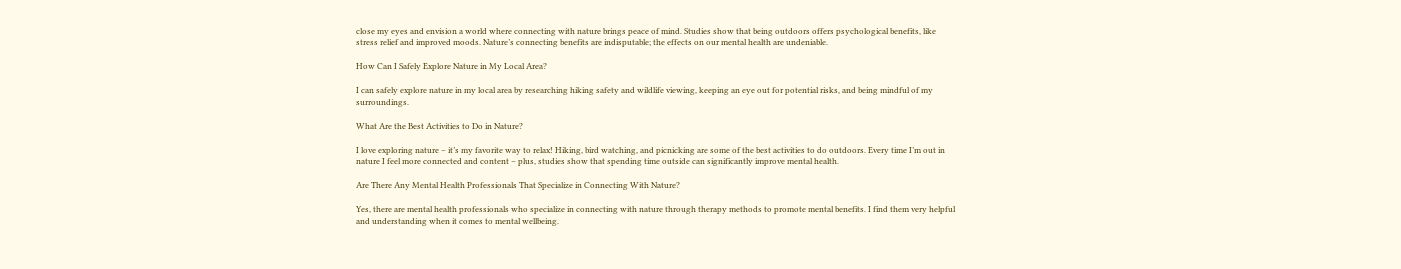close my eyes and envision a world where connecting with nature brings peace of mind. Studies show that being outdoors offers psychological benefits, like stress relief and improved moods. Nature’s connecting benefits are indisputable; the effects on our mental health are undeniable.

How Can I Safely Explore Nature in My Local Area?

I can safely explore nature in my local area by researching hiking safety and wildlife viewing, keeping an eye out for potential risks, and being mindful of my surroundings.

What Are the Best Activities to Do in Nature?

I love exploring nature – it’s my favorite way to relax! Hiking, bird watching, and picnicking are some of the best activities to do outdoors. Every time I’m out in nature I feel more connected and content – plus, studies show that spending time outside can significantly improve mental health.

Are There Any Mental Health Professionals That Specialize in Connecting With Nature?

Yes, there are mental health professionals who specialize in connecting with nature through therapy methods to promote mental benefits. I find them very helpful and understanding when it comes to mental wellbeing.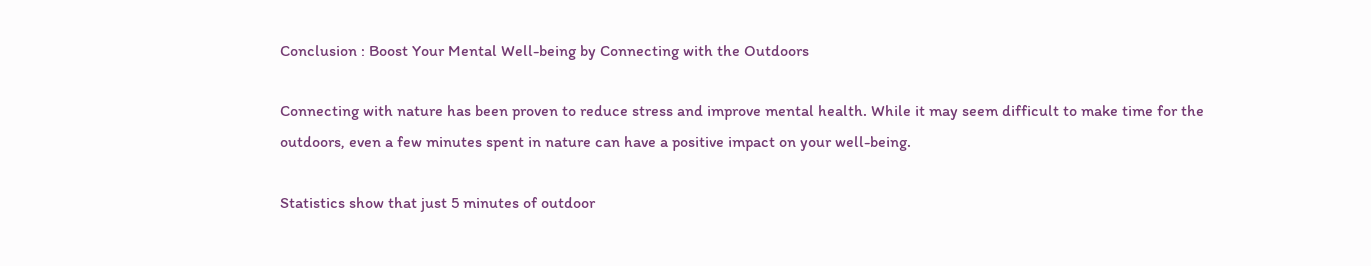Conclusion : Boost Your Mental Well-being by Connecting with the Outdoors

Connecting with nature has been proven to reduce stress and improve mental health. While it may seem difficult to make time for the outdoors, even a few minutes spent in nature can have a positive impact on your well-being.

Statistics show that just 5 minutes of outdoor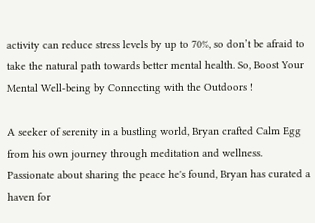activity can reduce stress levels by up to 70%, so don’t be afraid to take the natural path towards better mental health. So, Boost Your Mental Well-being by Connecting with the Outdoors !

A seeker of serenity in a bustling world, Bryan crafted Calm Egg from his own journey through meditation and wellness. Passionate about sharing the peace he's found, Bryan has curated a haven for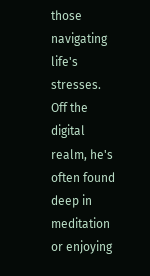those navigating life's stresses. Off the digital realm, he's often found deep in meditation or enjoying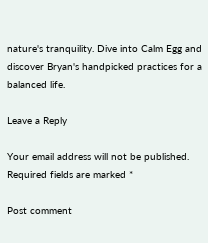nature's tranquility. Dive into Calm Egg and discover Bryan's handpicked practices for a balanced life.

Leave a Reply

Your email address will not be published. Required fields are marked *

Post comment